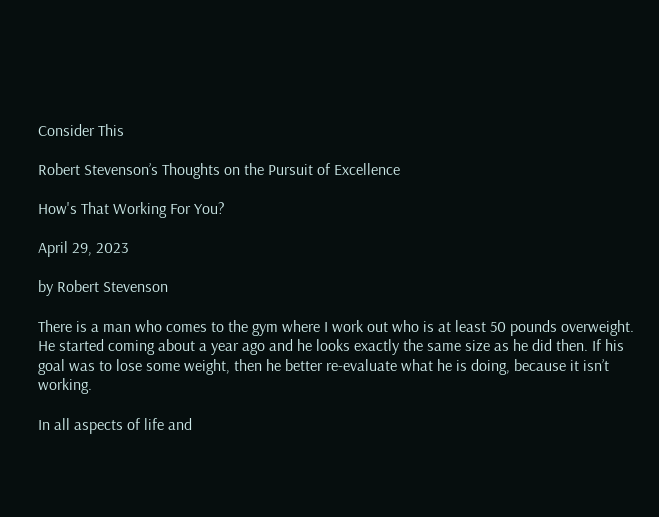Consider This

Robert Stevenson’s Thoughts on the Pursuit of Excellence

How's That Working For You?

April 29, 2023

by Robert Stevenson

There is a man who comes to the gym where I work out who is at least 50 pounds overweight. He started coming about a year ago and he looks exactly the same size as he did then. If his goal was to lose some weight, then he better re-evaluate what he is doing, because it isn’t working.

In all aspects of life and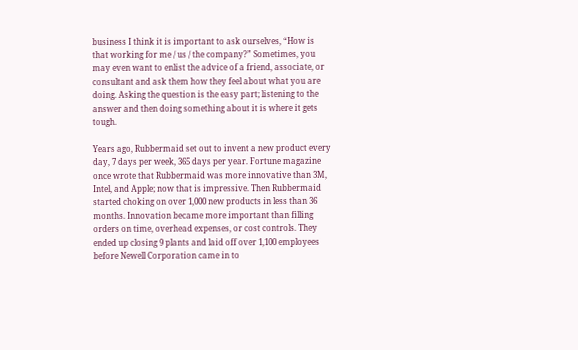business I think it is important to ask ourselves, “How is that working for me / us / the company?” Sometimes, you may even want to enlist the advice of a friend, associate, or consultant and ask them how they feel about what you are doing. Asking the question is the easy part; listening to the answer and then doing something about it is where it gets tough.

Years ago, Rubbermaid set out to invent a new product every day, 7 days per week, 365 days per year. Fortune magazine once wrote that Rubbermaid was more innovative than 3M, Intel, and Apple; now that is impressive. Then Rubbermaid started choking on over 1,000 new products in less than 36 months. Innovation became more important than filling orders on time, overhead expenses, or cost controls. They ended up closing 9 plants and laid off over 1,100 employees before Newell Corporation came in to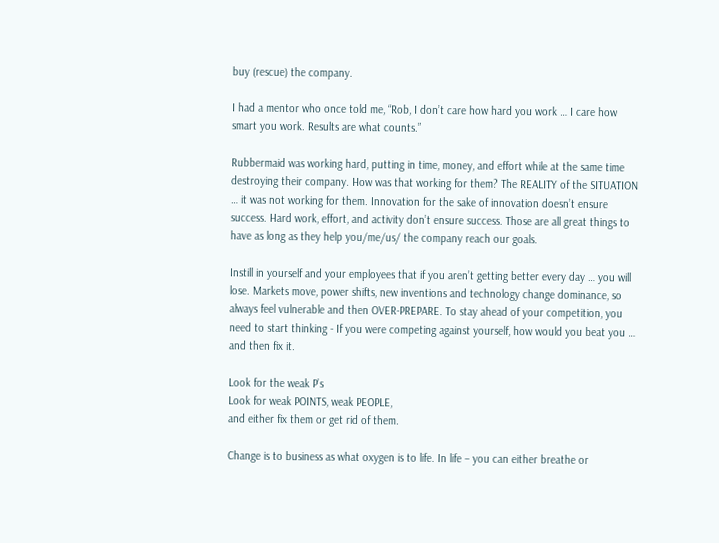buy (rescue) the company.

I had a mentor who once told me, “Rob, I don’t care how hard you work … I care how smart you work. Results are what counts.”

Rubbermaid was working hard, putting in time, money, and effort while at the same time destroying their company. How was that working for them? The REALITY of the SITUATION … it was not working for them. Innovation for the sake of innovation doesn’t ensure success. Hard work, effort, and activity don’t ensure success. Those are all great things to have as long as they help you/me/us/ the company reach our goals.

Instill in yourself and your employees that if you aren’t getting better every day … you will lose. Markets move, power shifts, new inventions and technology change dominance, so always feel vulnerable and then OVER-PREPARE. To stay ahead of your competition, you need to start thinking - If you were competing against yourself, how would you beat you … and then fix it.

Look for the weak P’s
Look for weak POINTS, weak PEOPLE,
and either fix them or get rid of them.

Change is to business as what oxygen is to life. In life – you can either breathe or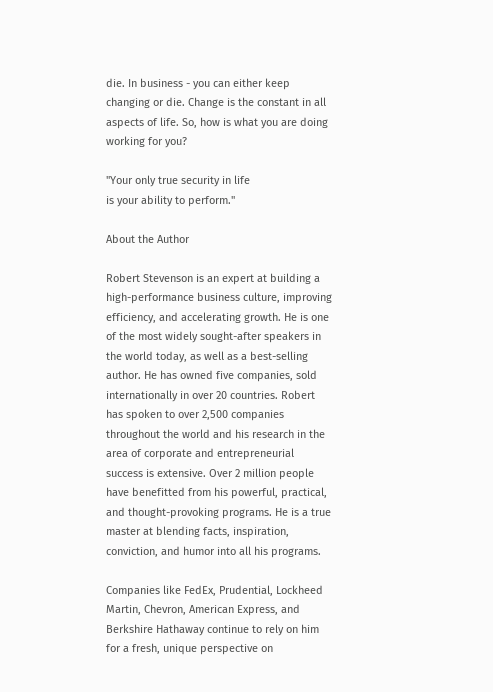die. In business - you can either keep changing or die. Change is the constant in all aspects of life. So, how is what you are doing working for you?

"Your only true security in life
is your ability to perform."

About the Author

Robert Stevenson is an expert at building a high-performance business culture, improving efficiency, and accelerating growth. He is one of the most widely sought-after speakers in the world today, as well as a best-selling author. He has owned five companies, sold internationally in over 20 countries. Robert has spoken to over 2,500 companies throughout the world and his research in the area of corporate and entrepreneurial success is extensive. Over 2 million people have benefitted from his powerful, practical, and thought-provoking programs. He is a true master at blending facts, inspiration, conviction, and humor into all his programs.

Companies like FedEx, Prudential, Lockheed Martin, Chevron, American Express, and Berkshire Hathaway continue to rely on him for a fresh, unique perspective on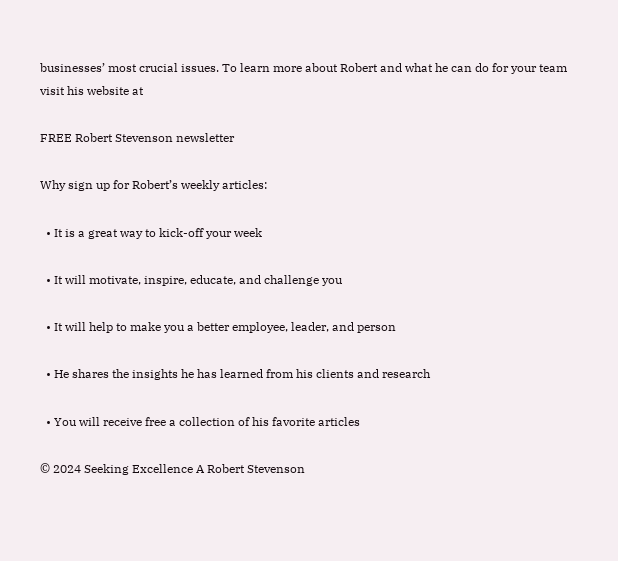businesses’ most crucial issues. To learn more about Robert and what he can do for your team visit his website at

FREE Robert Stevenson newsletter

Why sign up for Robert’s weekly articles:

  • It is a great way to kick-off your week

  • It will motivate, inspire, educate, and challenge you

  • It will help to make you a better employee, leader, and person

  • He shares the insights he has learned from his clients and research

  • You will receive free a collection of his favorite articles

© 2024 Seeking Excellence A Robert Stevenson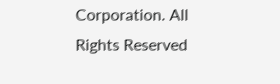Corporation. All Rights Reserved